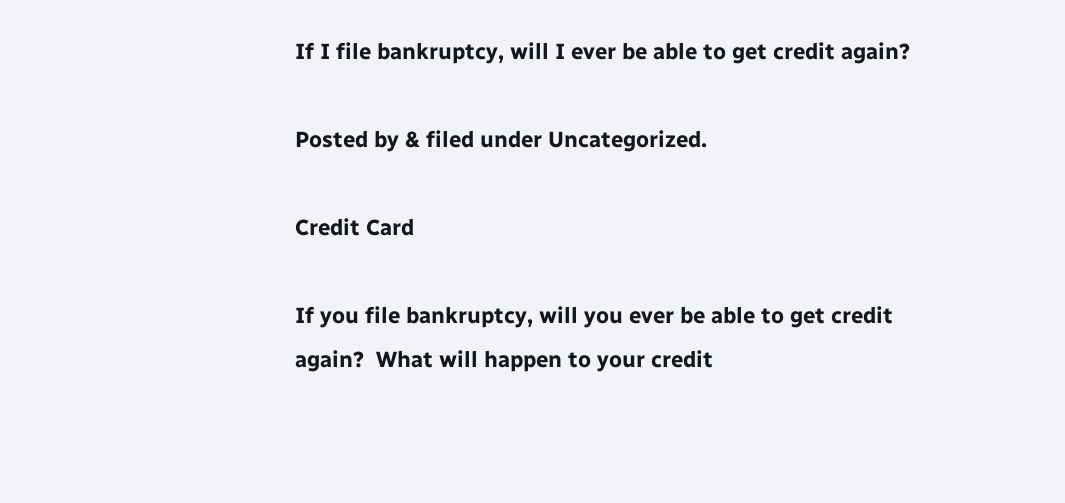If I file bankruptcy, will I ever be able to get credit again?

Posted by & filed under Uncategorized.

Credit Card

If you file bankruptcy, will you ever be able to get credit again?  What will happen to your credit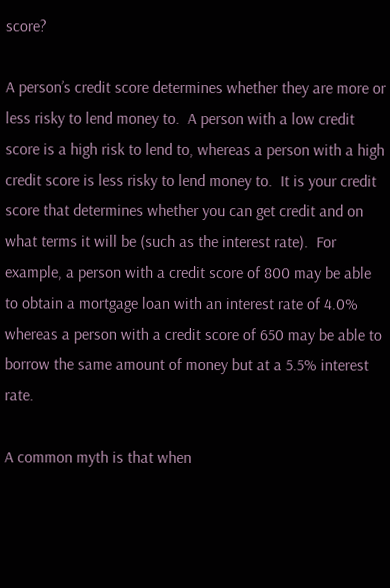score?

A person’s credit score determines whether they are more or less risky to lend money to.  A person with a low credit score is a high risk to lend to, whereas a person with a high credit score is less risky to lend money to.  It is your credit score that determines whether you can get credit and on what terms it will be (such as the interest rate).  For example, a person with a credit score of 800 may be able to obtain a mortgage loan with an interest rate of 4.0% whereas a person with a credit score of 650 may be able to borrow the same amount of money but at a 5.5% interest rate.

A common myth is that when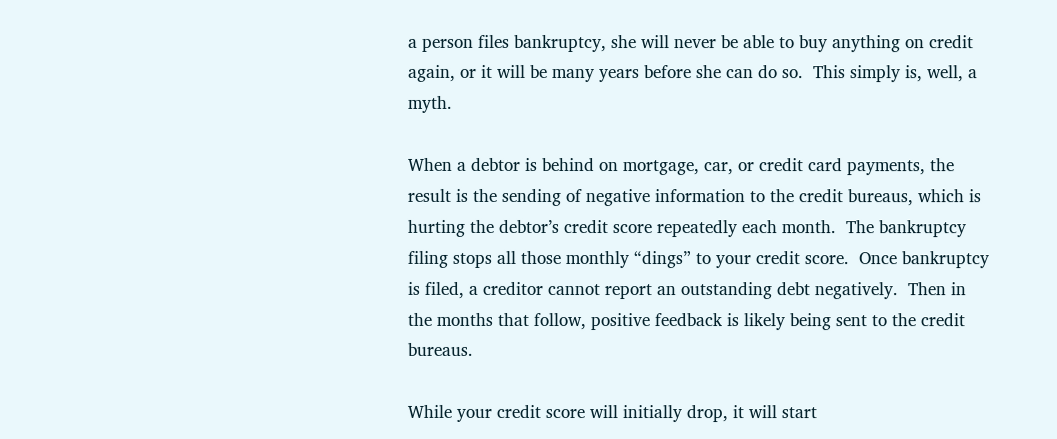a person files bankruptcy, she will never be able to buy anything on credit again, or it will be many years before she can do so.  This simply is, well, a myth.

When a debtor is behind on mortgage, car, or credit card payments, the result is the sending of negative information to the credit bureaus, which is hurting the debtor’s credit score repeatedly each month.  The bankruptcy filing stops all those monthly “dings” to your credit score.  Once bankruptcy is filed, a creditor cannot report an outstanding debt negatively.  Then in the months that follow, positive feedback is likely being sent to the credit bureaus.

While your credit score will initially drop, it will start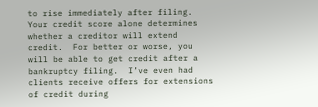to rise immediately after filing.  Your credit score alone determines whether a creditor will extend credit.  For better or worse, you will be able to get credit after a bankruptcy filing.  I’ve even had clients receive offers for extensions of credit during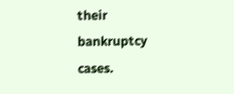their bankruptcy cases.